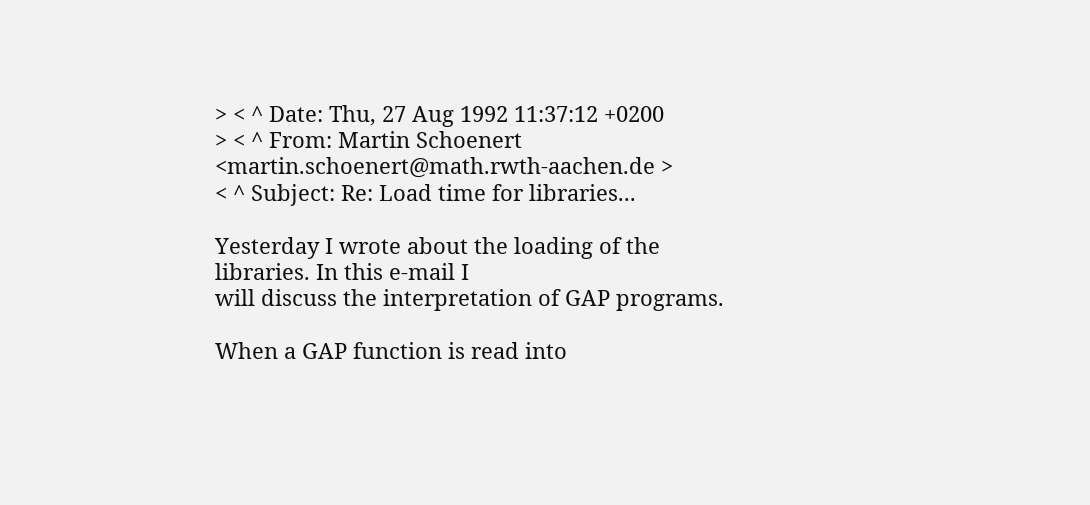> < ^ Date: Thu, 27 Aug 1992 11:37:12 +0200
> < ^ From: Martin Schoenert <martin.schoenert@math.rwth-aachen.de >
< ^ Subject: Re: Load time for libraries...

Yesterday I wrote about the loading of the libraries. In this e-mail I
will discuss the interpretation of GAP programs.

When a GAP function is read into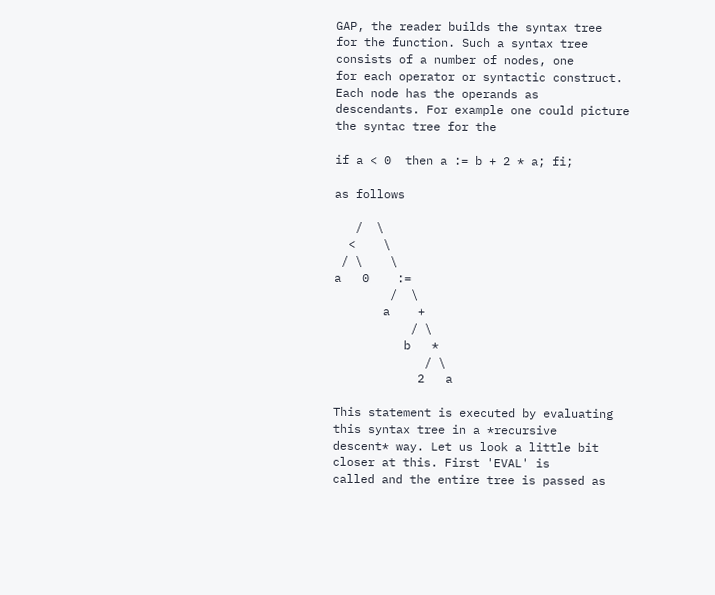GAP, the reader builds the syntax tree
for the function. Such a syntax tree consists of a number of nodes, one
for each operator or syntactic construct. Each node has the operands as
descendants. For example one could picture the syntac tree for the

if a < 0  then a := b + 2 * a; fi;

as follows

   /  \
  <    \
 / \    \
a   0    :=
        /  \
       a    +
           / \
          b   *
             / \
            2   a

This statement is executed by evaluating this syntax tree in a *recursive
descent* way. Let us look a little bit closer at this. First 'EVAL' is
called and the entire tree is passed as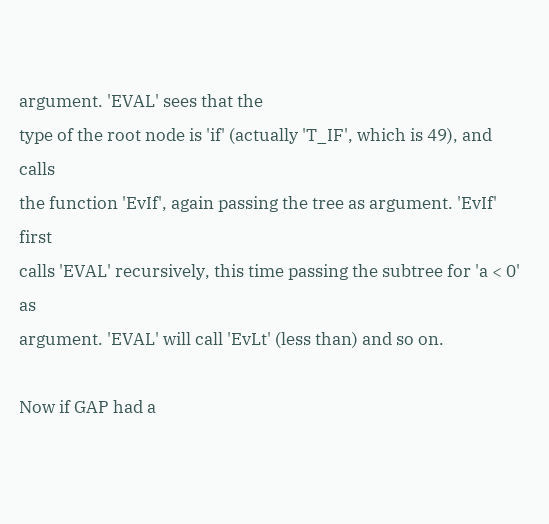argument. 'EVAL' sees that the
type of the root node is 'if' (actually 'T_IF', which is 49), and calls
the function 'EvIf', again passing the tree as argument. 'EvIf' first
calls 'EVAL' recursively, this time passing the subtree for 'a < 0' as
argument. 'EVAL' will call 'EvLt' (less than) and so on.

Now if GAP had a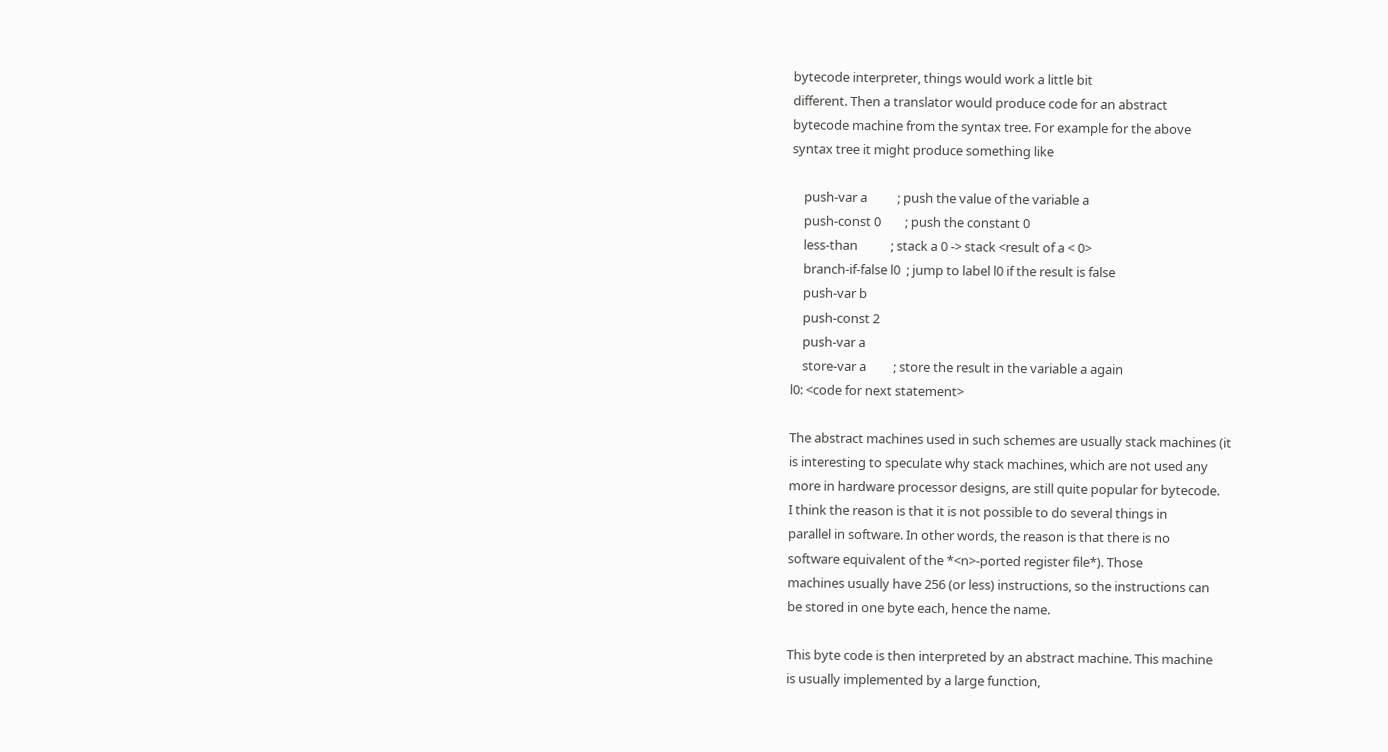bytecode interpreter, things would work a little bit
different. Then a translator would produce code for an abstract
bytecode machine from the syntax tree. For example for the above
syntax tree it might produce something like

    push-var a          ; push the value of the variable a
    push-const 0        ; push the constant 0
    less-than           ; stack a 0 -> stack <result of a < 0>
    branch-if-false l0  ; jump to label l0 if the result is false
    push-var b
    push-const 2
    push-var a
    store-var a         ; store the result in the variable a again
l0: <code for next statement>

The abstract machines used in such schemes are usually stack machines (it
is interesting to speculate why stack machines, which are not used any
more in hardware processor designs, are still quite popular for bytecode.
I think the reason is that it is not possible to do several things in
parallel in software. In other words, the reason is that there is no
software equivalent of the *<n>-ported register file*). Those
machines usually have 256 (or less) instructions, so the instructions can
be stored in one byte each, hence the name.

This byte code is then interpreted by an abstract machine. This machine
is usually implemented by a large function,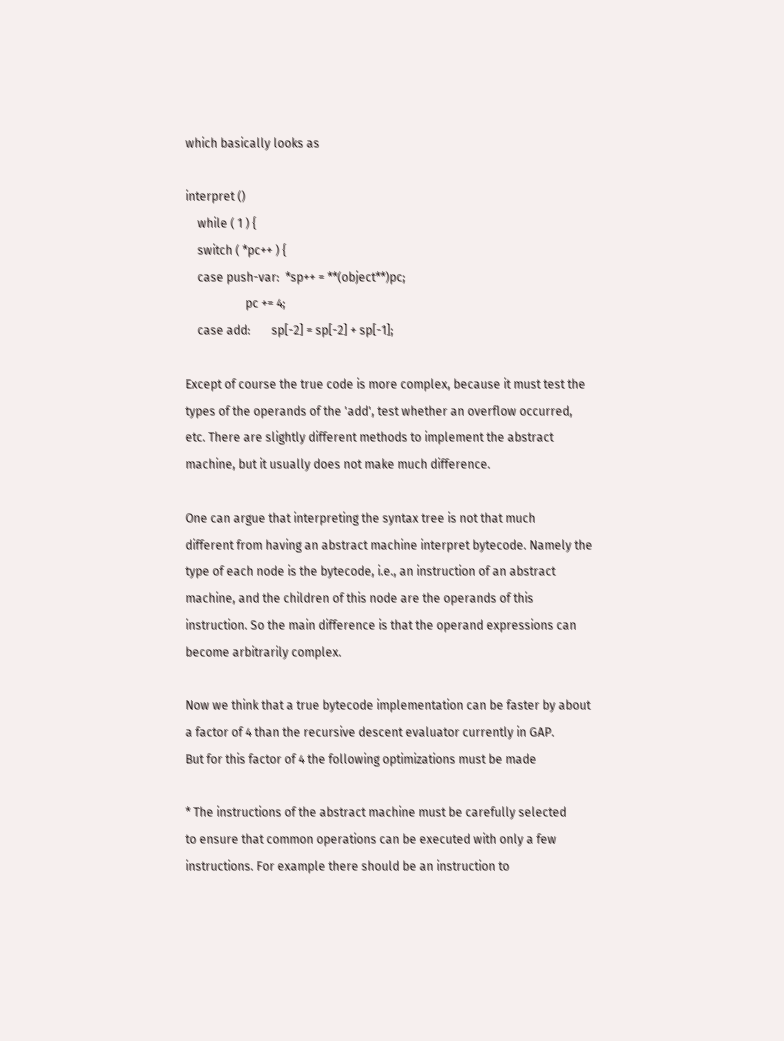which basically looks as

interpret ()
    while ( 1 ) {
    switch ( *pc++ ) {
    case push-var:  *sp++ = **(object**)pc;
                    pc += 4;
    case add:       sp[-2] = sp[-2] + sp[-1];

Except of course the true code is more complex, because it must test the
types of the operands of the 'add', test whether an overflow occurred,
etc. There are slightly different methods to implement the abstract
machine, but it usually does not make much difference.

One can argue that interpreting the syntax tree is not that much
different from having an abstract machine interpret bytecode. Namely the
type of each node is the bytecode, i.e., an instruction of an abstract
machine, and the children of this node are the operands of this
instruction. So the main difference is that the operand expressions can
become arbitrarily complex.

Now we think that a true bytecode implementation can be faster by about
a factor of 4 than the recursive descent evaluator currently in GAP.
But for this factor of 4 the following optimizations must be made

* The instructions of the abstract machine must be carefully selected
to ensure that common operations can be executed with only a few
instructions. For example there should be an instruction to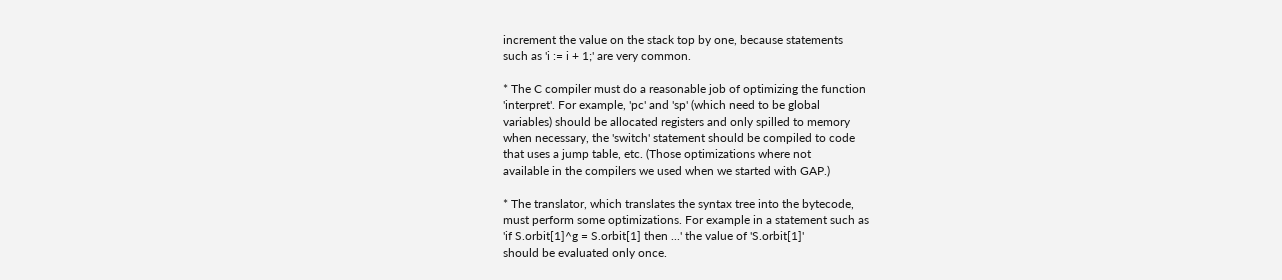increment the value on the stack top by one, because statements
such as 'i := i + 1;' are very common.

* The C compiler must do a reasonable job of optimizing the function
'interpret'. For example, 'pc' and 'sp' (which need to be global
variables) should be allocated registers and only spilled to memory
when necessary, the 'switch' statement should be compiled to code
that uses a jump table, etc. (Those optimizations where not
available in the compilers we used when we started with GAP.)

* The translator, which translates the syntax tree into the bytecode,
must perform some optimizations. For example in a statement such as
'if S.orbit[1]^g = S.orbit[1] then ...' the value of 'S.orbit[1]'
should be evaluated only once.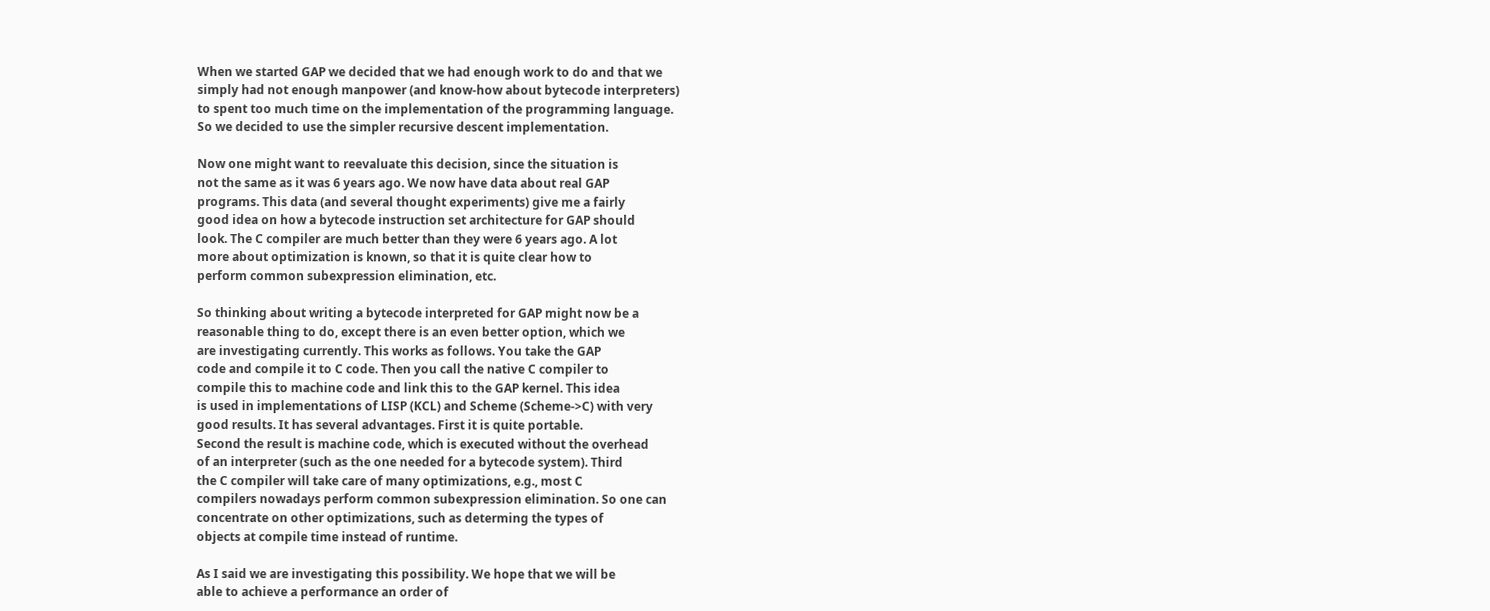When we started GAP we decided that we had enough work to do and that we
simply had not enough manpower (and know-how about bytecode interpreters)
to spent too much time on the implementation of the programming language.
So we decided to use the simpler recursive descent implementation.

Now one might want to reevaluate this decision, since the situation is
not the same as it was 6 years ago. We now have data about real GAP
programs. This data (and several thought experiments) give me a fairly
good idea on how a bytecode instruction set architecture for GAP should
look. The C compiler are much better than they were 6 years ago. A lot
more about optimization is known, so that it is quite clear how to
perform common subexpression elimination, etc.

So thinking about writing a bytecode interpreted for GAP might now be a
reasonable thing to do, except there is an even better option, which we
are investigating currently. This works as follows. You take the GAP
code and compile it to C code. Then you call the native C compiler to
compile this to machine code and link this to the GAP kernel. This idea
is used in implementations of LISP (KCL) and Scheme (Scheme->C) with very
good results. It has several advantages. First it is quite portable.
Second the result is machine code, which is executed without the overhead
of an interpreter (such as the one needed for a bytecode system). Third
the C compiler will take care of many optimizations, e.g., most C
compilers nowadays perform common subexpression elimination. So one can
concentrate on other optimizations, such as determing the types of
objects at compile time instead of runtime.

As I said we are investigating this possibility. We hope that we will be
able to achieve a performance an order of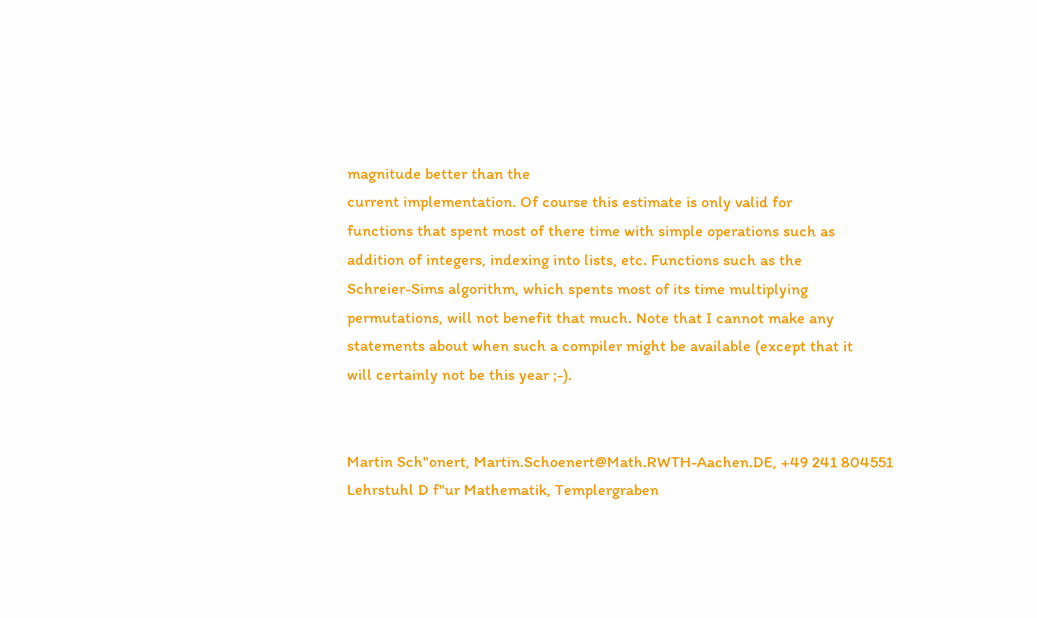magnitude better than the
current implementation. Of course this estimate is only valid for
functions that spent most of there time with simple operations such as
addition of integers, indexing into lists, etc. Functions such as the
Schreier-Sims algorithm, which spents most of its time multiplying
permutations, will not benefit that much. Note that I cannot make any
statements about when such a compiler might be available (except that it
will certainly not be this year ;-).


Martin Sch"onert, Martin.Schoenert@Math.RWTH-Aachen.DE, +49 241 804551
Lehrstuhl D f"ur Mathematik, Templergraben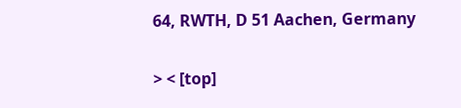64, RWTH, D 51 Aachen, Germany

> < [top]